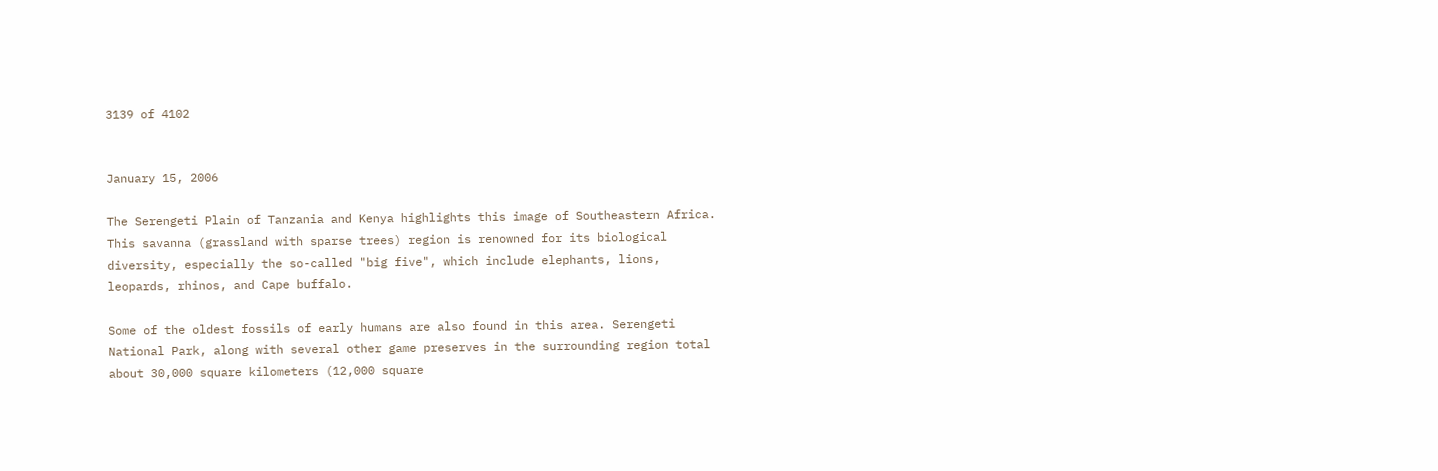3139 of 4102


January 15, 2006

The Serengeti Plain of Tanzania and Kenya highlights this image of Southeastern Africa. This savanna (grassland with sparse trees) region is renowned for its biological diversity, especially the so-called "big five", which include elephants, lions, leopards, rhinos, and Cape buffalo.

Some of the oldest fossils of early humans are also found in this area. Serengeti National Park, along with several other game preserves in the surrounding region total about 30,000 square kilometers (12,000 square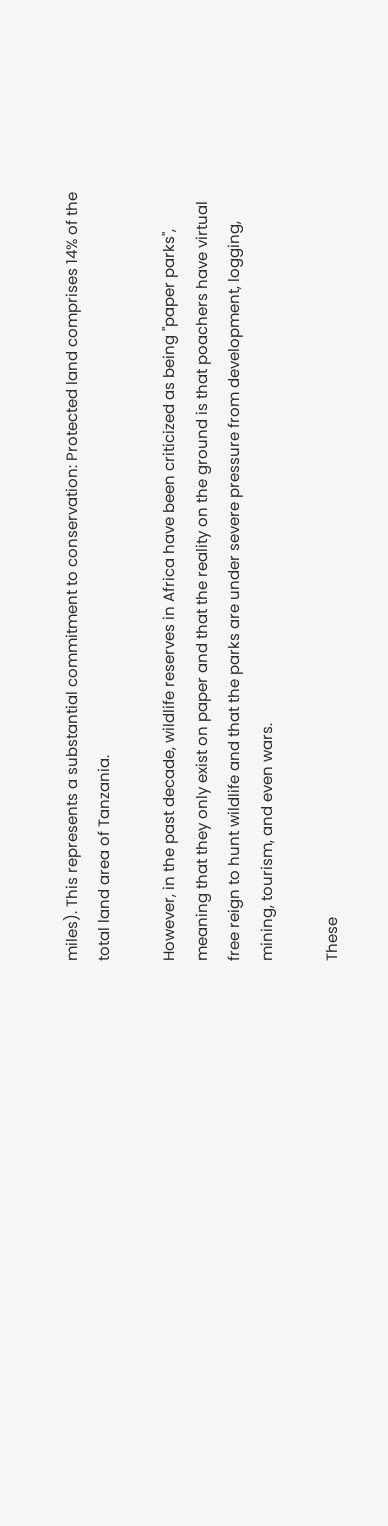miles). This represents a substantial commitment to conservation: Protected land comprises 14% of the total land area of Tanzania.

However, in the past decade, wildlife reserves in Africa have been criticized as being "paper parks", meaning that they only exist on paper and that the reality on the ground is that poachers have virtual free reign to hunt wildlife and that the parks are under severe pressure from development, logging, mining, tourism, and even wars.

These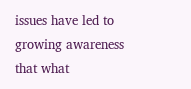issues have led to growing awareness that what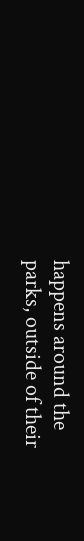happens around the parks, outside of their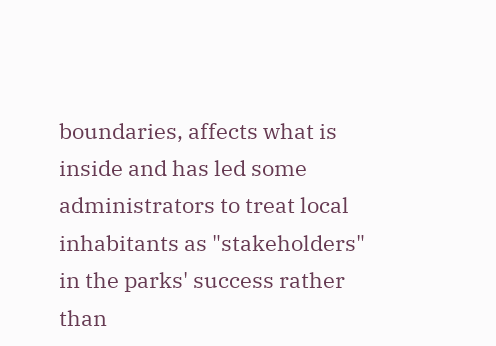boundaries, affects what is inside and has led some administrators to treat local inhabitants as "stakeholders" in the parks' success rather than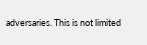adversaries. This is not limited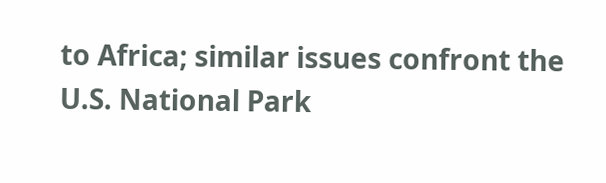to Africa; similar issues confront the U.S. National Park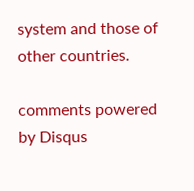system and those of other countries.

comments powered by Disqus